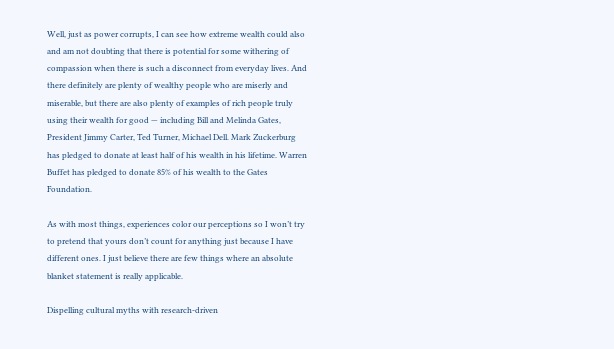Well, just as power corrupts, I can see how extreme wealth could also and am not doubting that there is potential for some withering of compassion when there is such a disconnect from everyday lives. And there definitely are plenty of wealthy people who are miserly and miserable, but there are also plenty of examples of rich people truly using their wealth for good — including Bill and Melinda Gates, President Jimmy Carter, Ted Turner, Michael Dell. Mark Zuckerburg has pledged to donate at least half of his wealth in his lifetime. Warren Buffet has pledged to donate 85% of his wealth to the Gates Foundation.

As with most things, experiences color our perceptions so I won’t try to pretend that yours don’t count for anything just because I have different ones. I just believe there are few things where an absolute blanket statement is really applicable.

Dispelling cultural myths with research-driven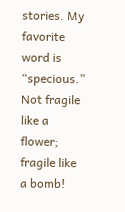stories. My favorite word is “specious.” Not fragile like a flower; fragile like a bomb!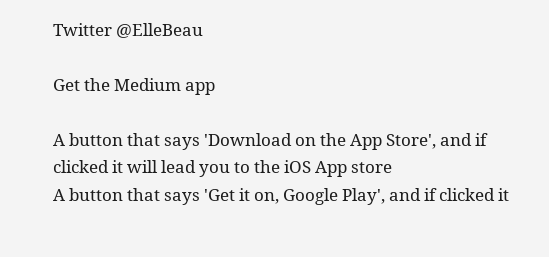Twitter @ElleBeau

Get the Medium app

A button that says 'Download on the App Store', and if clicked it will lead you to the iOS App store
A button that says 'Get it on, Google Play', and if clicked it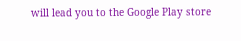will lead you to the Google Play store